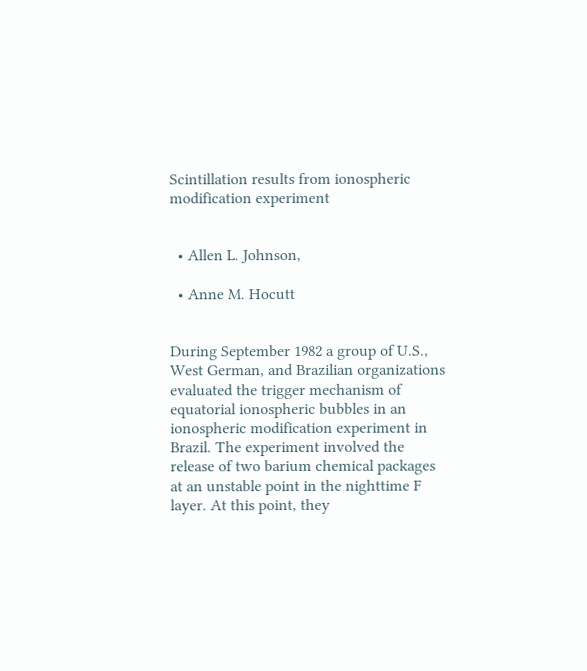Scintillation results from ionospheric modification experiment


  • Allen L. Johnson,

  • Anne M. Hocutt


During September 1982 a group of U.S., West German, and Brazilian organizations evaluated the trigger mechanism of equatorial ionospheric bubbles in an ionospheric modification experiment in Brazil. The experiment involved the release of two barium chemical packages at an unstable point in the nighttime F layer. At this point, they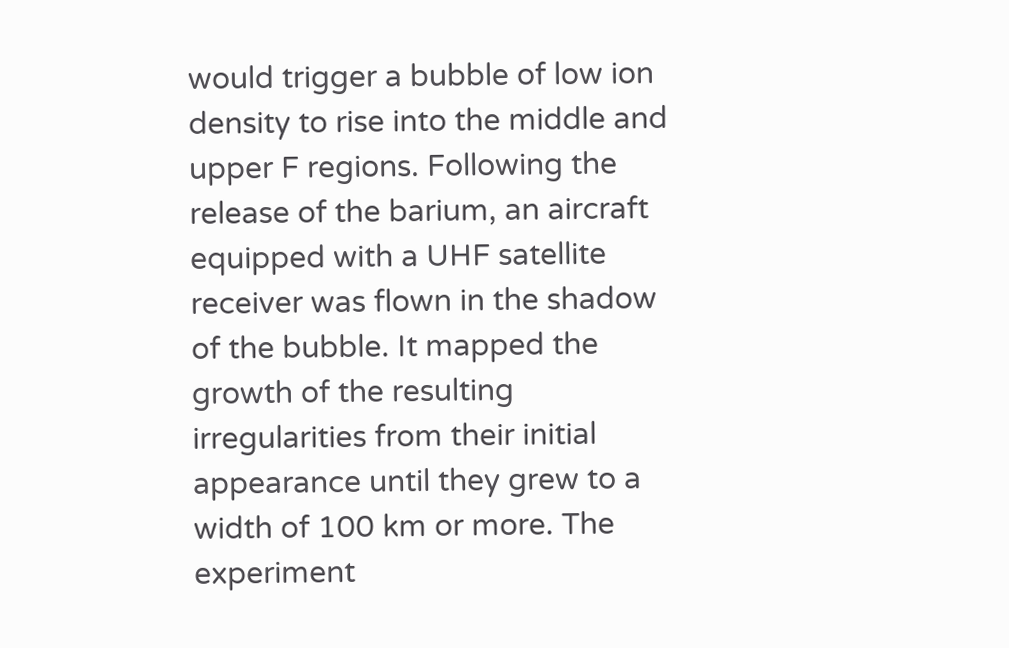would trigger a bubble of low ion density to rise into the middle and upper F regions. Following the release of the barium, an aircraft equipped with a UHF satellite receiver was flown in the shadow of the bubble. It mapped the growth of the resulting irregularities from their initial appearance until they grew to a width of 100 km or more. The experiment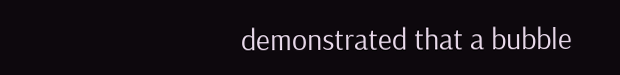demonstrated that a bubble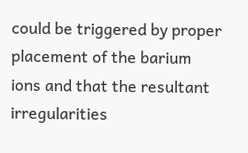could be triggered by proper placement of the barium ions and that the resultant irregularities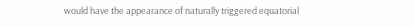would have the appearance of naturally triggered equatorial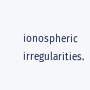ionospheric irregularities.